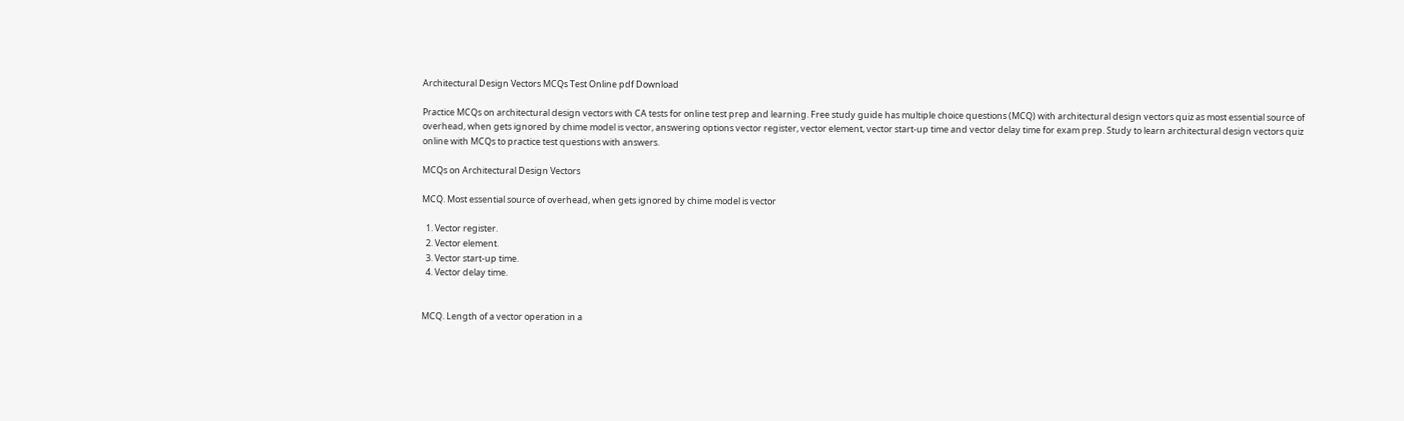Architectural Design Vectors MCQs Test Online pdf Download

Practice MCQs on architectural design vectors with CA tests for online test prep and learning. Free study guide has multiple choice questions (MCQ) with architectural design vectors quiz as most essential source of overhead, when gets ignored by chime model is vector, answering options vector register, vector element, vector start-up time and vector delay time for exam prep. Study to learn architectural design vectors quiz online with MCQs to practice test questions with answers.

MCQs on Architectural Design Vectors

MCQ. Most essential source of overhead, when gets ignored by chime model is vector

  1. Vector register.
  2. Vector element.
  3. Vector start-up time.
  4. Vector delay time.


MCQ. Length of a vector operation in a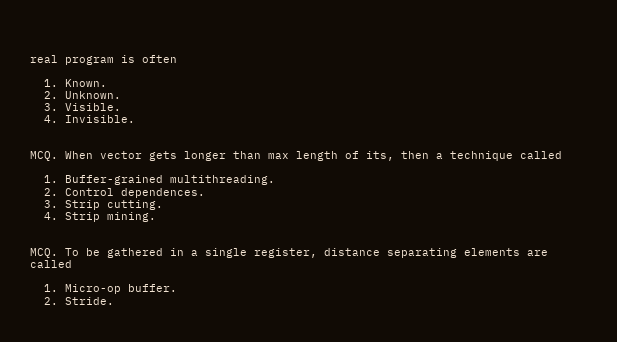real program is often

  1. Known.
  2. Unknown.
  3. Visible.
  4. Invisible.


MCQ. When vector gets longer than max length of its, then a technique called

  1. Buffer-grained multithreading.
  2. Control dependences.
  3. Strip cutting.
  4. Strip mining.


MCQ. To be gathered in a single register, distance separating elements are called

  1. Micro-op buffer.
  2. Stride.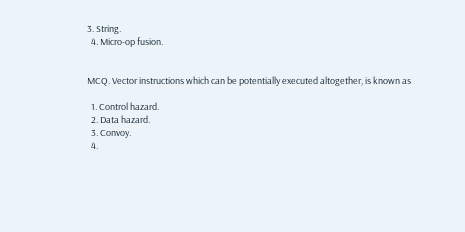3. String.
  4. Micro-op fusion.


MCQ. Vector instructions which can be potentially executed altogether, is known as

  1. Control hazard.
  2. Data hazard.
  3. Convoy.
  4.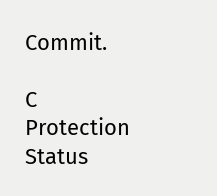Commit.

C Protection Status